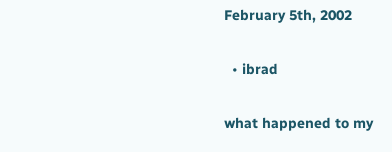February 5th, 2002

  • ibrad

what happened to my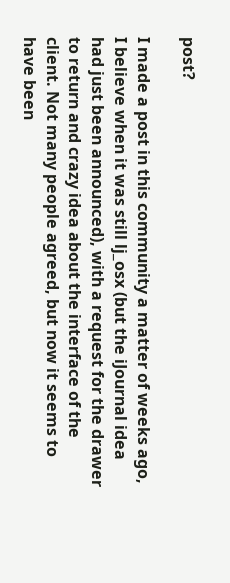post?

I made a post in this community a matter of weeks ago, I believe when it was still lj_osx (but the iJournal idea had just been announced), with a request for the drawer to return and crazy idea about the interface of the client. Not many people agreed, but now it seems to have been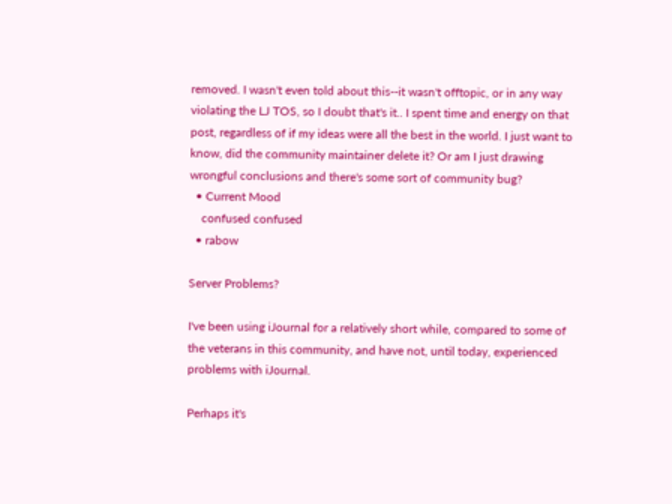removed. I wasn't even told about this--it wasn't offtopic, or in any way violating the LJ TOS, so I doubt that's it.. I spent time and energy on that post, regardless of if my ideas were all the best in the world. I just want to know, did the community maintainer delete it? Or am I just drawing wrongful conclusions and there's some sort of community bug?
  • Current Mood
    confused confused
  • rabow

Server Problems?

I've been using iJournal for a relatively short while, compared to some of the veterans in this community, and have not, until today, experienced problems with iJournal.

Perhaps it's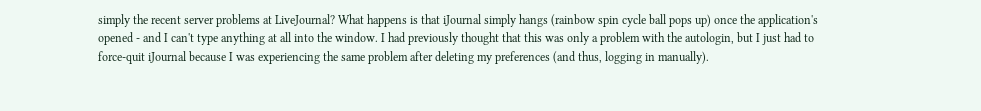simply the recent server problems at LiveJournal? What happens is that iJournal simply hangs (rainbow spin cycle ball pops up) once the application's opened - and I can't type anything at all into the window. I had previously thought that this was only a problem with the autologin, but I just had to force-quit iJournal because I was experiencing the same problem after deleting my preferences (and thus, logging in manually).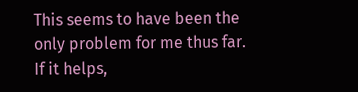This seems to have been the only problem for me thus far. If it helps,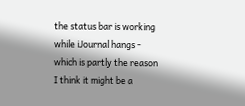the status bar is working while iJournal hangs - which is partly the reason I think it might be a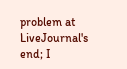problem at LiveJournal's end; I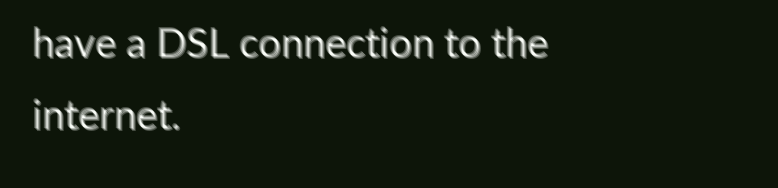have a DSL connection to the internet.